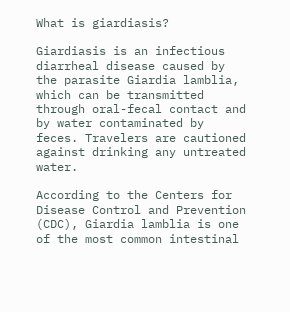What is giardiasis?

Giardiasis is an infectious diarrheal disease caused by the parasite Giardia lamblia, which can be transmitted through oral-fecal contact and by water contaminated by feces. Travelers are cautioned against drinking any untreated water.

According to the Centers for Disease Control and Prevention (CDC), Giardia lamblia is one of the most common intestinal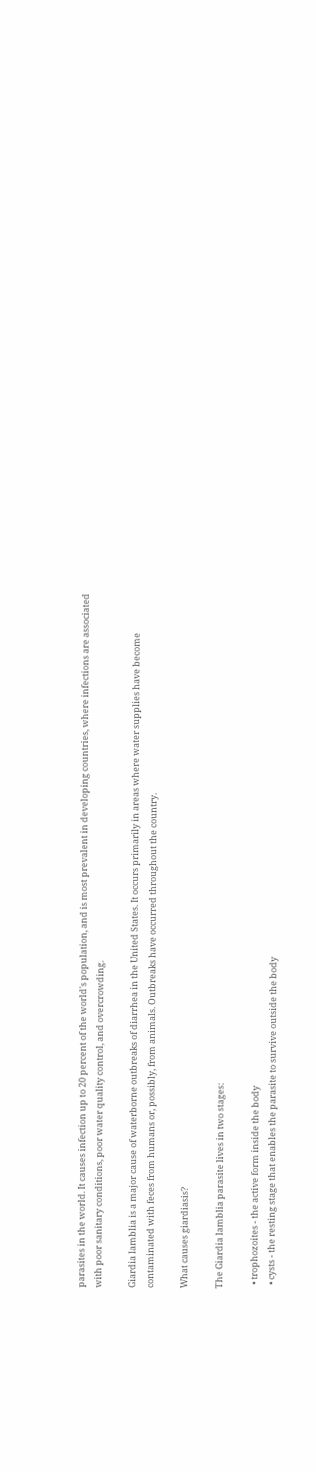parasites in the world. It causes infection up to 20 percent of the world's population, and is most prevalent in developing countries, where infections are associated with poor sanitary conditions, poor water quality control, and overcrowding.

Giardia lamblia is a major cause of waterborne outbreaks of diarrhea in the United States. It occurs primarily in areas where water supplies have become contaminated with feces from humans or, possibly, from animals. Outbreaks have occurred throughout the country.

What causes giardiasis?

The Giardia lamblia parasite lives in two stages:

  • trophozoites - the active form inside the body
  • cysts - the resting stage that enables the parasite to survive outside the body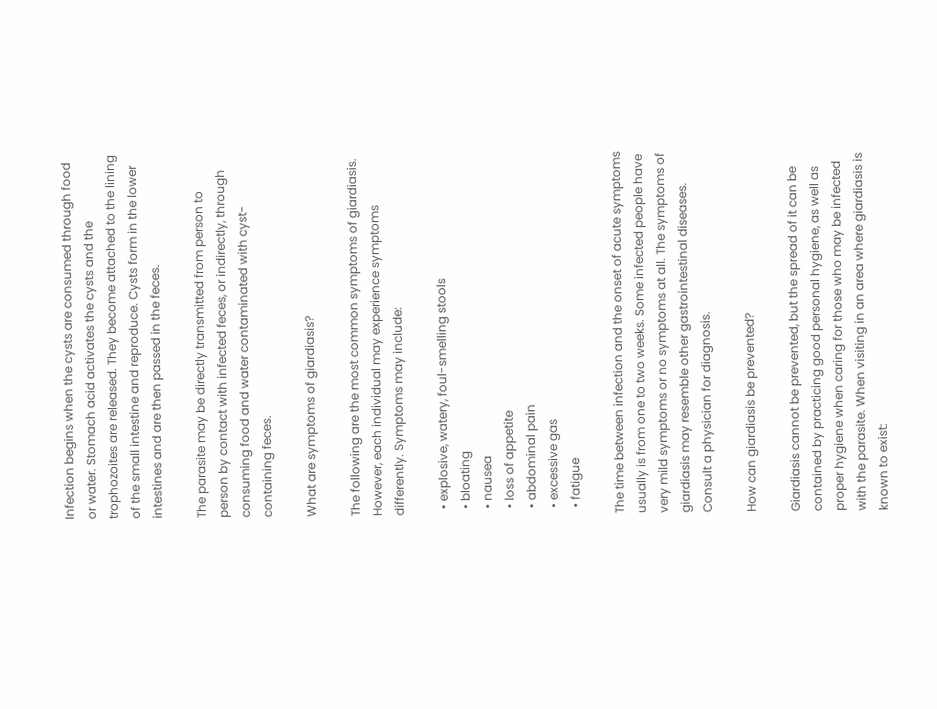Infection begins when the cysts are consumed through food or water. Stomach acid activates the cysts and the trophozoites are released. They become attached to the lining of the small intestine and reproduce. Cysts form in the lower intestines and are then passed in the feces.

The parasite may be directly transmitted from person to person by contact with infected feces, or indirectly, through consuming food and water contaminated with cyst-containing feces.

What are symptoms of giardiasis?

The following are the most common symptoms of giardiasis. However, each individual may experience symptoms differently. Symptoms may include:

  • explosive, watery, foul-smelling stools
  • bloating
  • nausea
  • loss of appetite
  • abdominal pain
  • excessive gas
  • fatigue

The time between infection and the onset of acute symptoms usually is from one to two weeks. Some infected people have very mild symptoms or no symptoms at all. The symptoms of giardiasis may resemble other gastrointestinal diseases. Consult a physician for diagnosis.

How can giardiasis be prevented?

Giardiasis cannot be prevented, but the spread of it can be contained by practicing good personal hygiene, as well as proper hygiene when caring for those who may be infected with the parasite. When visiting in an area where giardiasis is known to exist: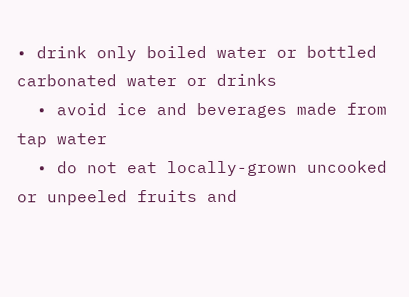• drink only boiled water or bottled carbonated water or drinks
  • avoid ice and beverages made from tap water
  • do not eat locally-grown uncooked or unpeeled fruits and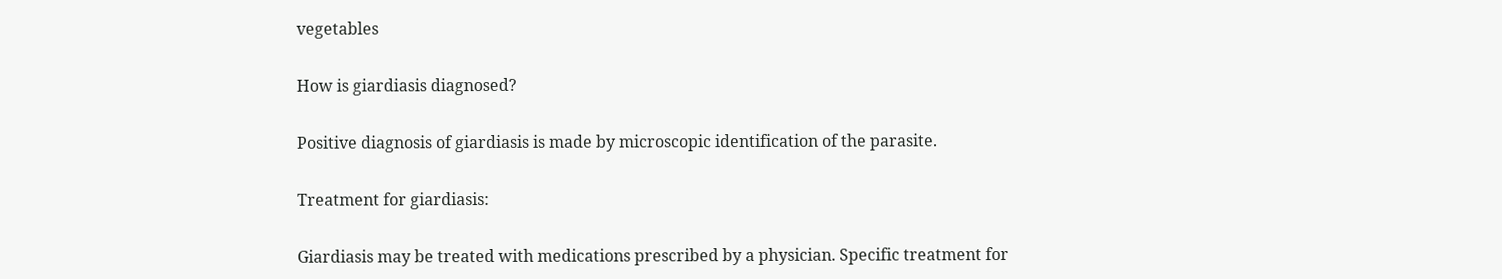vegetables

How is giardiasis diagnosed?

Positive diagnosis of giardiasis is made by microscopic identification of the parasite.

Treatment for giardiasis:

Giardiasis may be treated with medications prescribed by a physician. Specific treatment for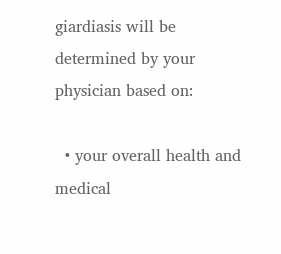giardiasis will be determined by your physician based on:

  • your overall health and medical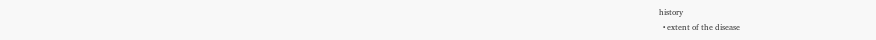history
  • extent of the disease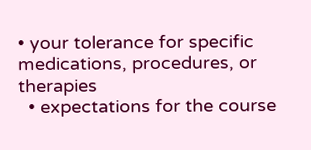• your tolerance for specific medications, procedures, or therapies
  • expectations for the course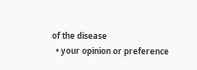of the disease
  • your opinion or preference